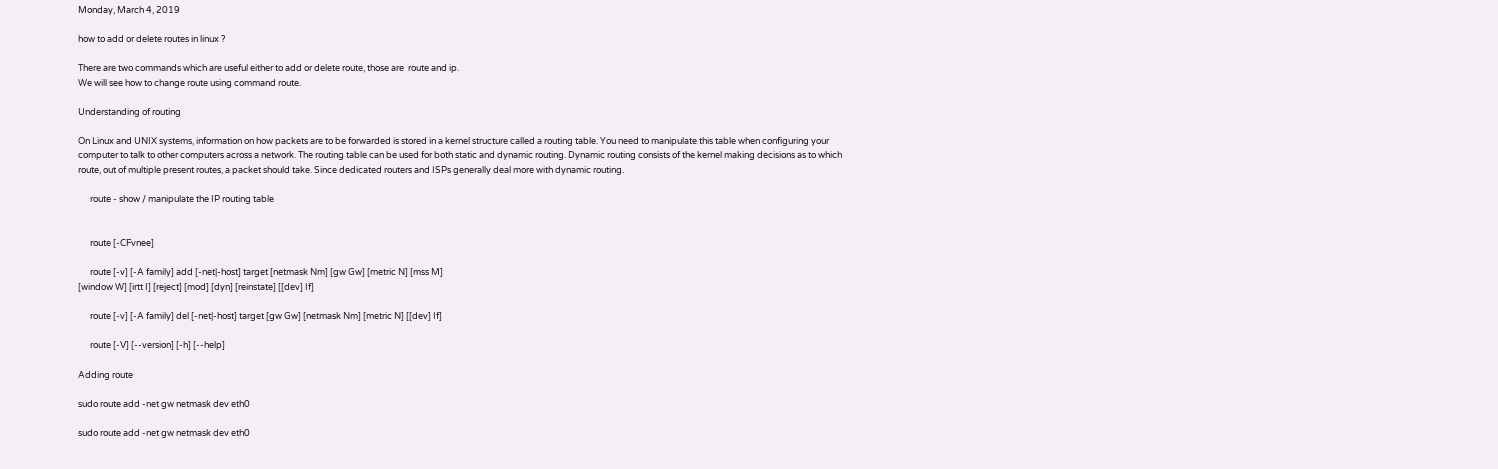Monday, March 4, 2019

how to add or delete routes in linux ?

There are two commands which are useful either to add or delete route, those are  route and ip.
We will see how to change route using command route.

Understanding of routing

On Linux and UNIX systems, information on how packets are to be forwarded is stored in a kernel structure called a routing table. You need to manipulate this table when configuring your computer to talk to other computers across a network. The routing table can be used for both static and dynamic routing. Dynamic routing consists of the kernel making decisions as to which route, out of multiple present routes, a packet should take. Since dedicated routers and ISPs generally deal more with dynamic routing.

      route - show / manipulate the IP routing table


      route [-CFvnee]

      route [-v] [-A family] add [-net|-host] target [netmask Nm] [gw Gw] [metric N] [mss M]
[window W] [irtt I] [reject] [mod] [dyn] [reinstate] [[dev] If]

      route [-v] [-A family] del [-net|-host] target [gw Gw] [netmask Nm] [metric N] [[dev] If]

      route [-V] [--version] [-h] [--help]

Adding route

sudo route add -net gw netmask dev eth0

sudo route add -net gw netmask dev eth0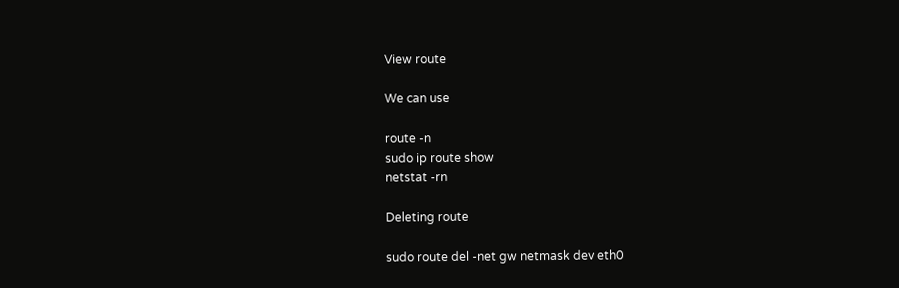View route

We can use

route -n
sudo ip route show
netstat -rn

Deleting route

sudo route del -net gw netmask dev eth0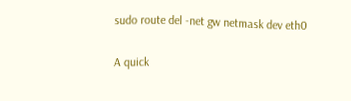sudo route del -net gw netmask dev eth0

A quick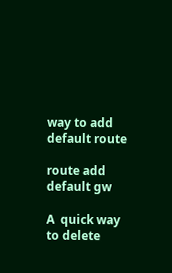way to add default route

route add default gw

A  quick way to delete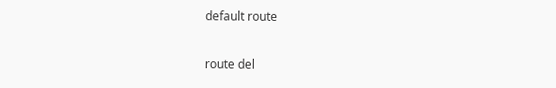default route

route del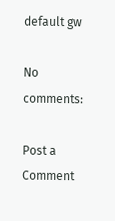default gw

No comments:

Post a Comment